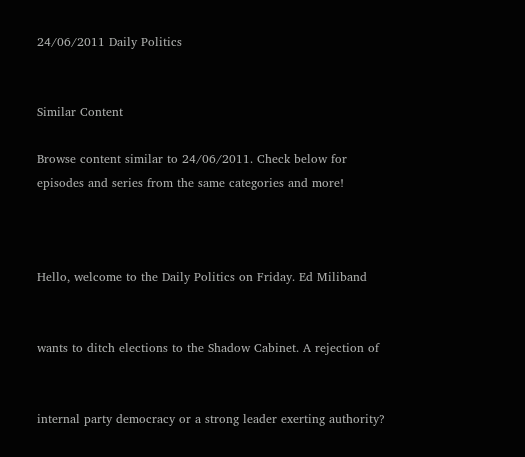24/06/2011 Daily Politics


Similar Content

Browse content similar to 24/06/2011. Check below for episodes and series from the same categories and more!



Hello, welcome to the Daily Politics on Friday. Ed Miliband


wants to ditch elections to the Shadow Cabinet. A rejection of


internal party democracy or a strong leader exerting authority?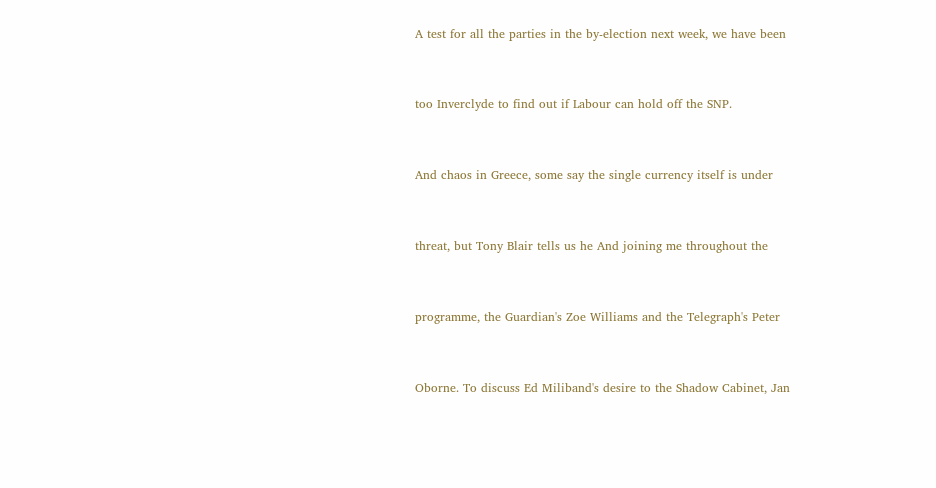A test for all the parties in the by-election next week, we have been


too Inverclyde to find out if Labour can hold off the SNP.


And chaos in Greece, some say the single currency itself is under


threat, but Tony Blair tells us he And joining me throughout the


programme, the Guardian's Zoe Williams and the Telegraph's Peter


Oborne. To discuss Ed Miliband's desire to the Shadow Cabinet, Jan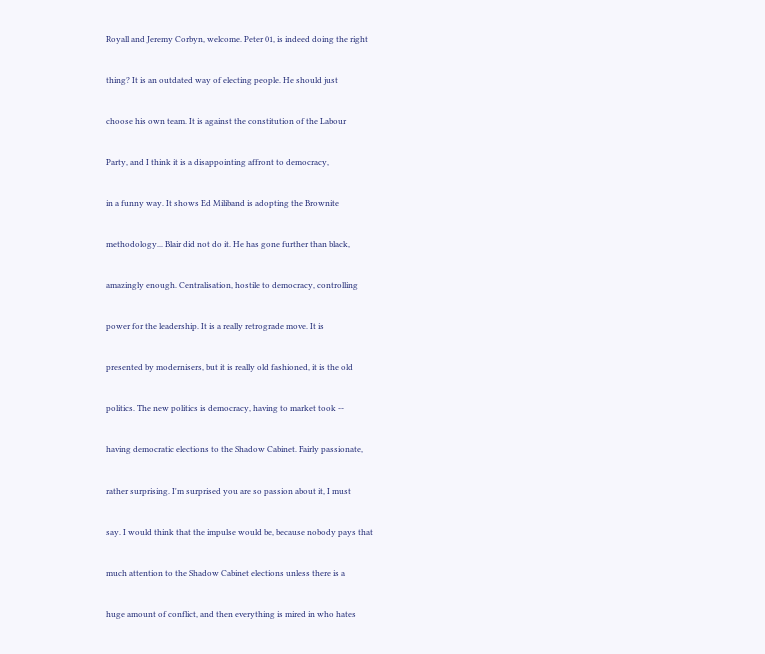Royall and Jeremy Corbyn, welcome. Peter 01, is indeed doing the right


thing? It is an outdated way of electing people. He should just


choose his own team. It is against the constitution of the Labour


Party, and I think it is a disappointing affront to democracy,


in a funny way. It shows Ed Miliband is adopting the Brownite


methodology... Blair did not do it. He has gone further than black,


amazingly enough. Centralisation, hostile to democracy, controlling


power for the leadership. It is a really retrograde move. It is


presented by modernisers, but it is really old fashioned, it is the old


politics. The new politics is democracy, having to market took --


having democratic elections to the Shadow Cabinet. Fairly passionate,


rather surprising. I'm surprised you are so passion about it, I must


say. I would think that the impulse would be, because nobody pays that


much attention to the Shadow Cabinet elections unless there is a


huge amount of conflict, and then everything is mired in who hates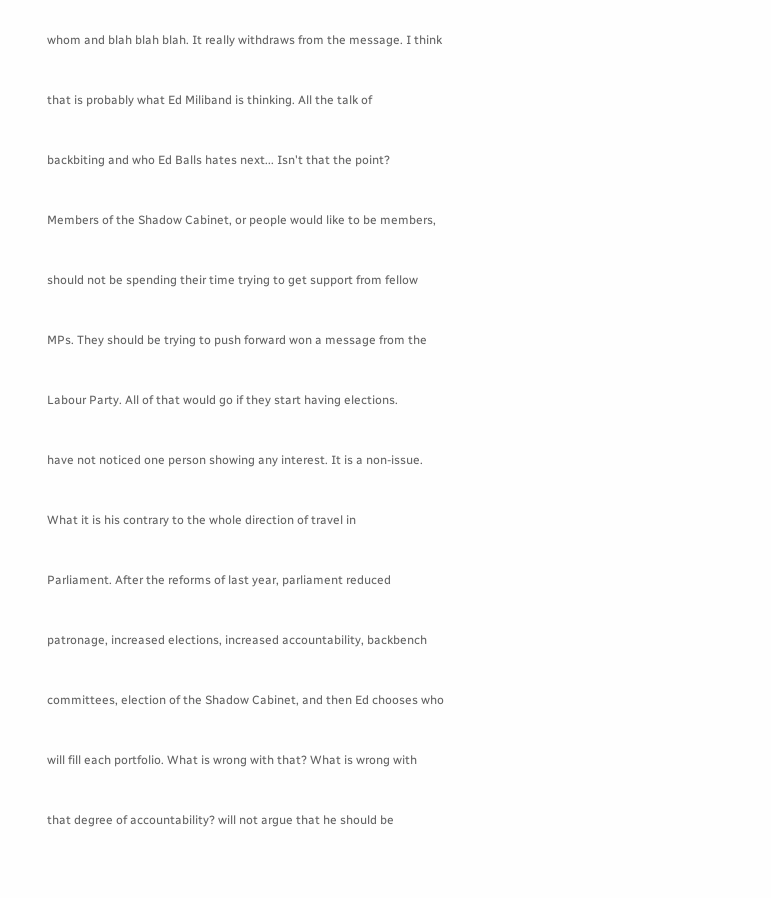whom and blah blah blah. It really withdraws from the message. I think


that is probably what Ed Miliband is thinking. All the talk of


backbiting and who Ed Balls hates next... Isn't that the point?


Members of the Shadow Cabinet, or people would like to be members,


should not be spending their time trying to get support from fellow


MPs. They should be trying to push forward won a message from the


Labour Party. All of that would go if they start having elections.


have not noticed one person showing any interest. It is a non-issue.


What it is his contrary to the whole direction of travel in


Parliament. After the reforms of last year, parliament reduced


patronage, increased elections, increased accountability, backbench


committees, election of the Shadow Cabinet, and then Ed chooses who


will fill each portfolio. What is wrong with that? What is wrong with


that degree of accountability? will not argue that he should be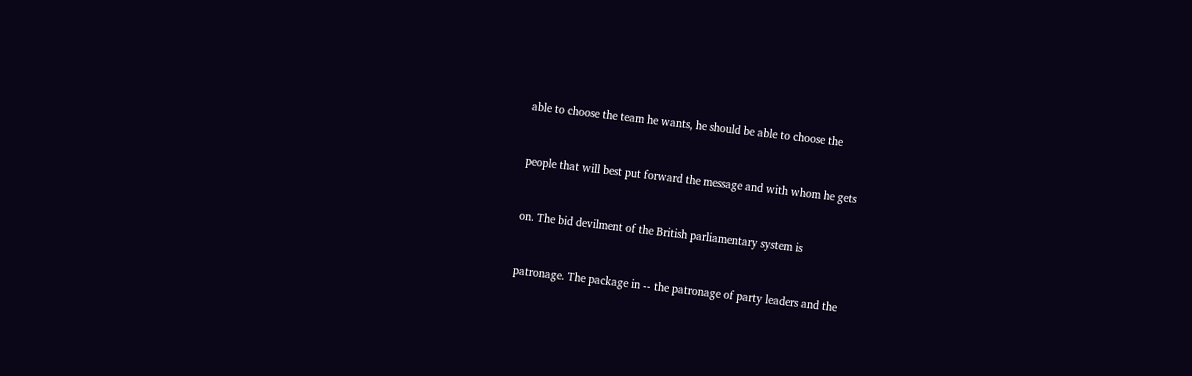able to choose the team he wants, he should be able to choose the


people that will best put forward the message and with whom he gets


on. The bid devilment of the British parliamentary system is


patronage. The package in -- the patronage of party leaders and the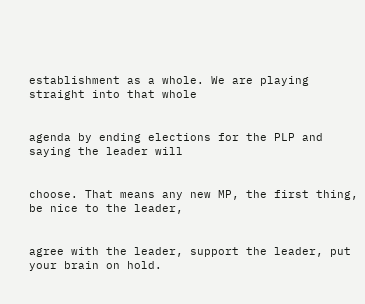establishment as a whole. We are playing straight into that whole


agenda by ending elections for the PLP and saying the leader will


choose. That means any new MP, the first thing, be nice to the leader,


agree with the leader, support the leader, put your brain on hold.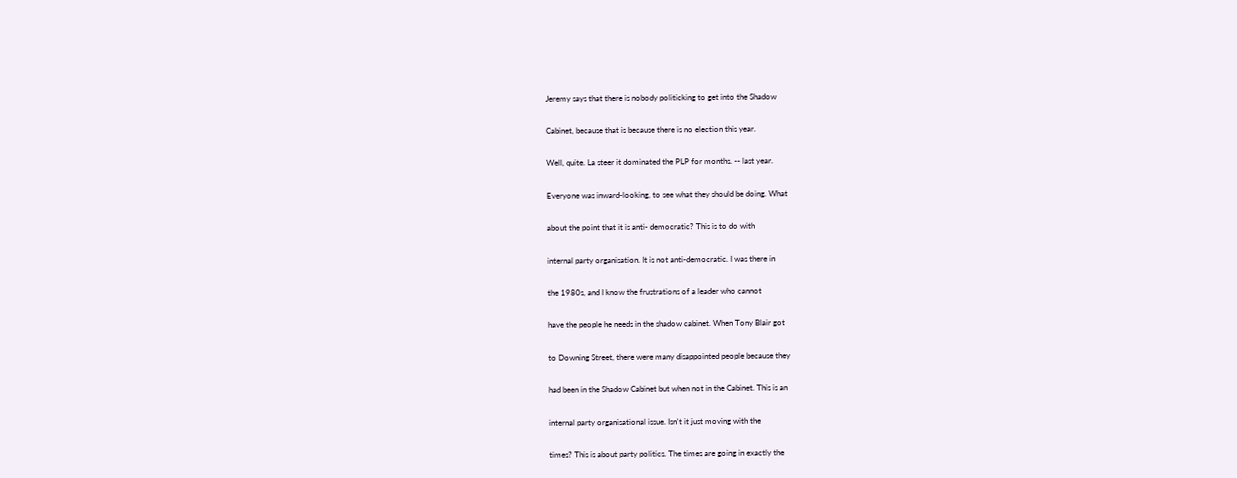Jeremy says that there is nobody politicking to get into the Shadow


Cabinet, because that is because there is no election this year.


Well, quite. La steer it dominated the PLP for months. -- last year.


Everyone was inward-looking, to see what they should be doing. What


about the point that it is anti- democratic? This is to do with


internal party organisation. It is not anti-democratic. I was there in


the 1980s, and I know the frustrations of a leader who cannot


have the people he needs in the shadow cabinet. When Tony Blair got


to Downing Street, there were many disappointed people because they


had been in the Shadow Cabinet but when not in the Cabinet. This is an


internal party organisational issue. Isn't it just moving with the


times? This is about party politics. The times are going in exactly the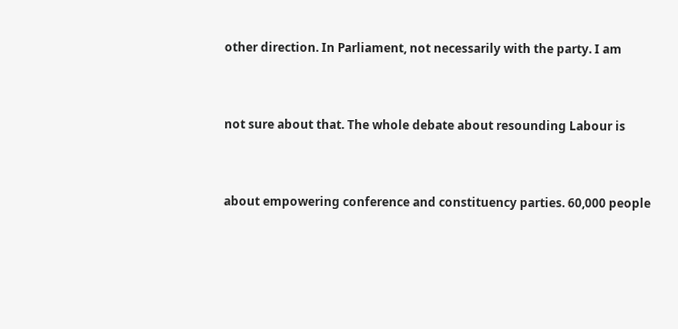other direction. In Parliament, not necessarily with the party. I am


not sure about that. The whole debate about resounding Labour is


about empowering conference and constituency parties. 60,000 people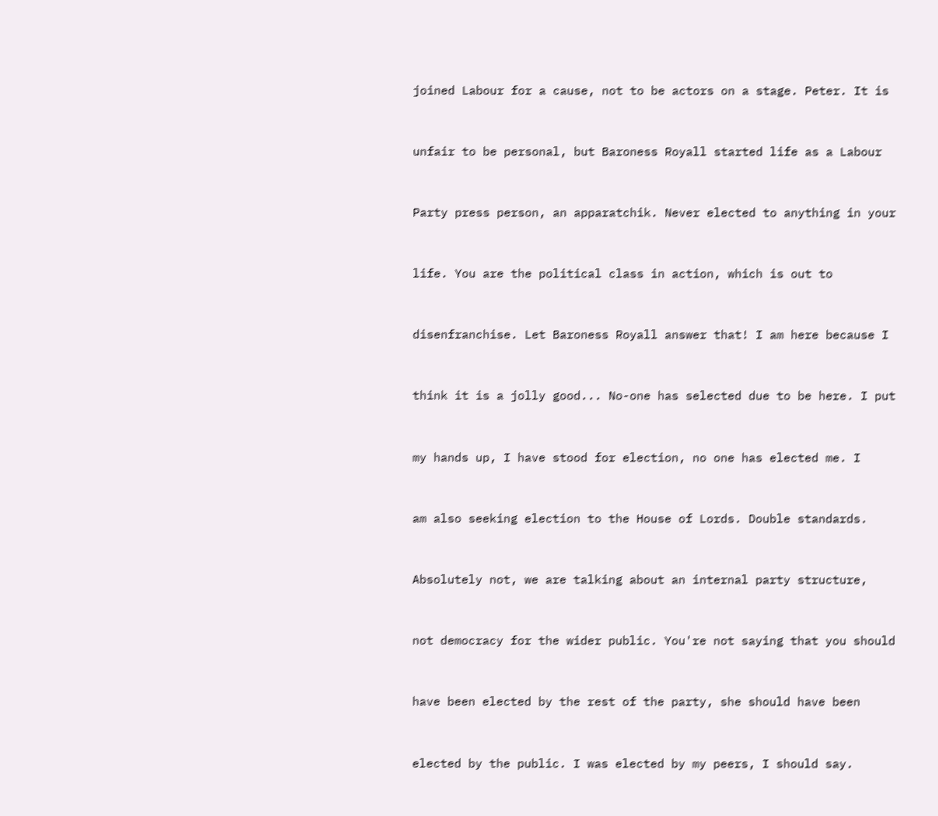joined Labour for a cause, not to be actors on a stage. Peter. It is


unfair to be personal, but Baroness Royall started life as a Labour


Party press person, an apparatchik. Never elected to anything in your


life. You are the political class in action, which is out to


disenfranchise. Let Baroness Royall answer that! I am here because I


think it is a jolly good... No-one has selected due to be here. I put


my hands up, I have stood for election, no one has elected me. I


am also seeking election to the House of Lords. Double standards.


Absolutely not, we are talking about an internal party structure,


not democracy for the wider public. You're not saying that you should


have been elected by the rest of the party, she should have been


elected by the public. I was elected by my peers, I should say.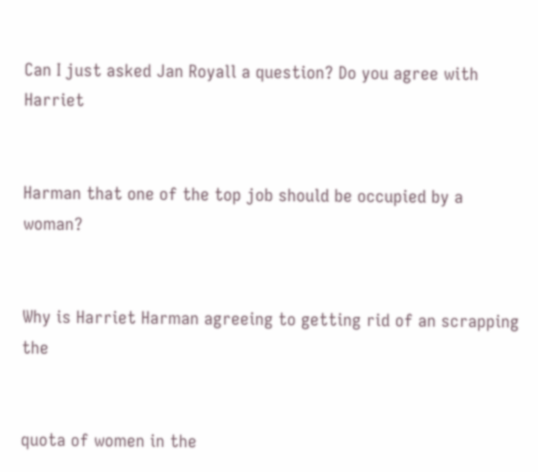Can I just asked Jan Royall a question? Do you agree with Harriet


Harman that one of the top job should be occupied by a woman?


Why is Harriet Harman agreeing to getting rid of an scrapping the


quota of women in the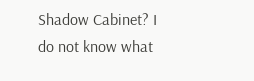Shadow Cabinet? I do not know what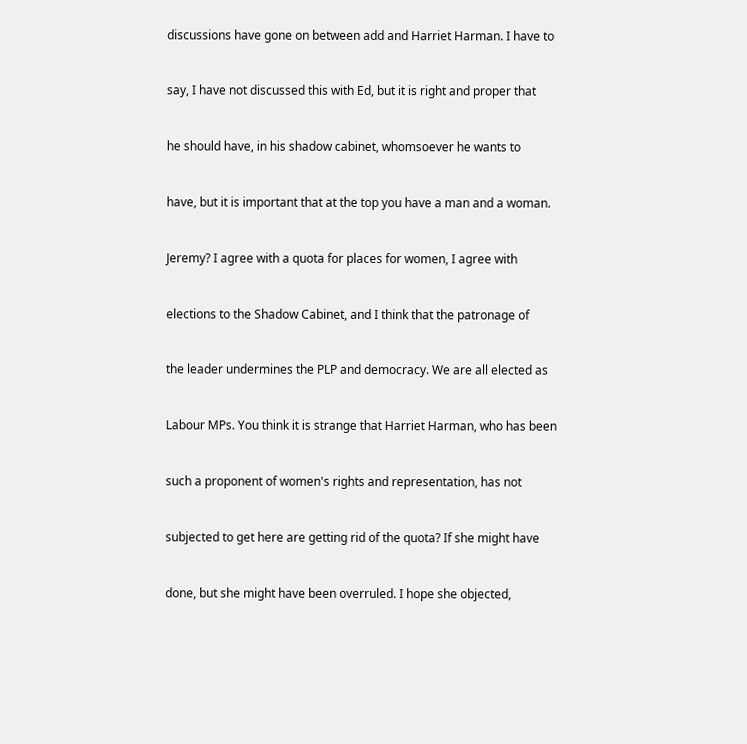discussions have gone on between add and Harriet Harman. I have to


say, I have not discussed this with Ed, but it is right and proper that


he should have, in his shadow cabinet, whomsoever he wants to


have, but it is important that at the top you have a man and a woman.


Jeremy? I agree with a quota for places for women, I agree with


elections to the Shadow Cabinet, and I think that the patronage of


the leader undermines the PLP and democracy. We are all elected as


Labour MPs. You think it is strange that Harriet Harman, who has been


such a proponent of women's rights and representation, has not


subjected to get here are getting rid of the quota? If she might have


done, but she might have been overruled. I hope she objected,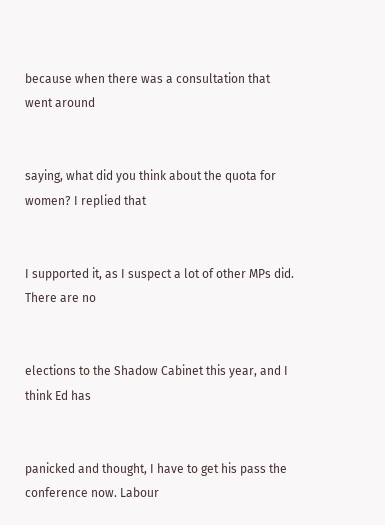because when there was a consultation that went around


saying, what did you think about the quota for women? I replied that


I supported it, as I suspect a lot of other MPs did. There are no


elections to the Shadow Cabinet this year, and I think Ed has


panicked and thought, I have to get his pass the conference now. Labour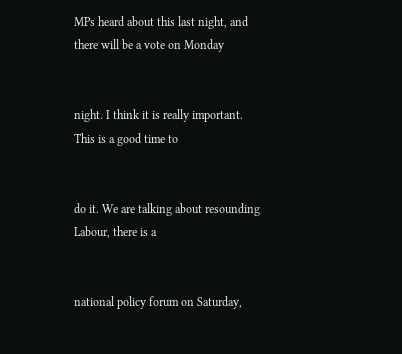MPs heard about this last night, and there will be a vote on Monday


night. I think it is really important. This is a good time to


do it. We are talking about resounding Labour, there is a


national policy forum on Saturday,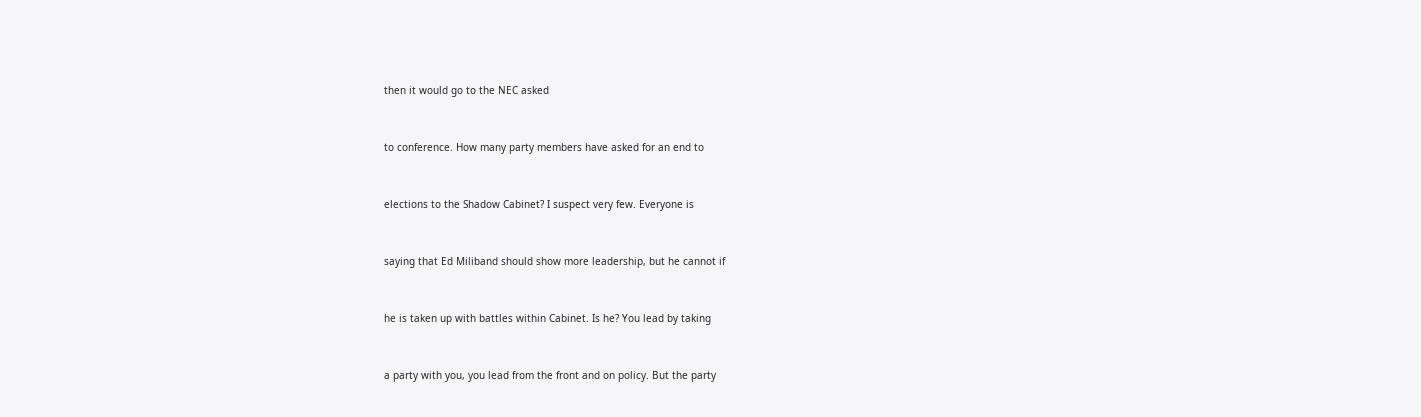then it would go to the NEC asked


to conference. How many party members have asked for an end to


elections to the Shadow Cabinet? I suspect very few. Everyone is


saying that Ed Miliband should show more leadership, but he cannot if


he is taken up with battles within Cabinet. Is he? You lead by taking


a party with you, you lead from the front and on policy. But the party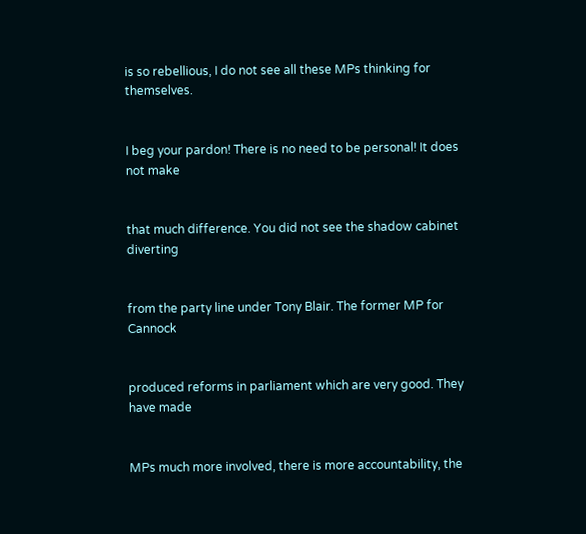is so rebellious, I do not see all these MPs thinking for themselves.


I beg your pardon! There is no need to be personal! It does not make


that much difference. You did not see the shadow cabinet diverting


from the party line under Tony Blair. The former MP for Cannock


produced reforms in parliament which are very good. They have made


MPs much more involved, there is more accountability, the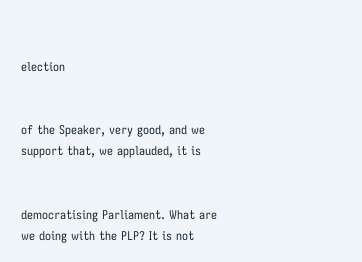election


of the Speaker, very good, and we support that, we applauded, it is


democratising Parliament. What are we doing with the PLP? It is not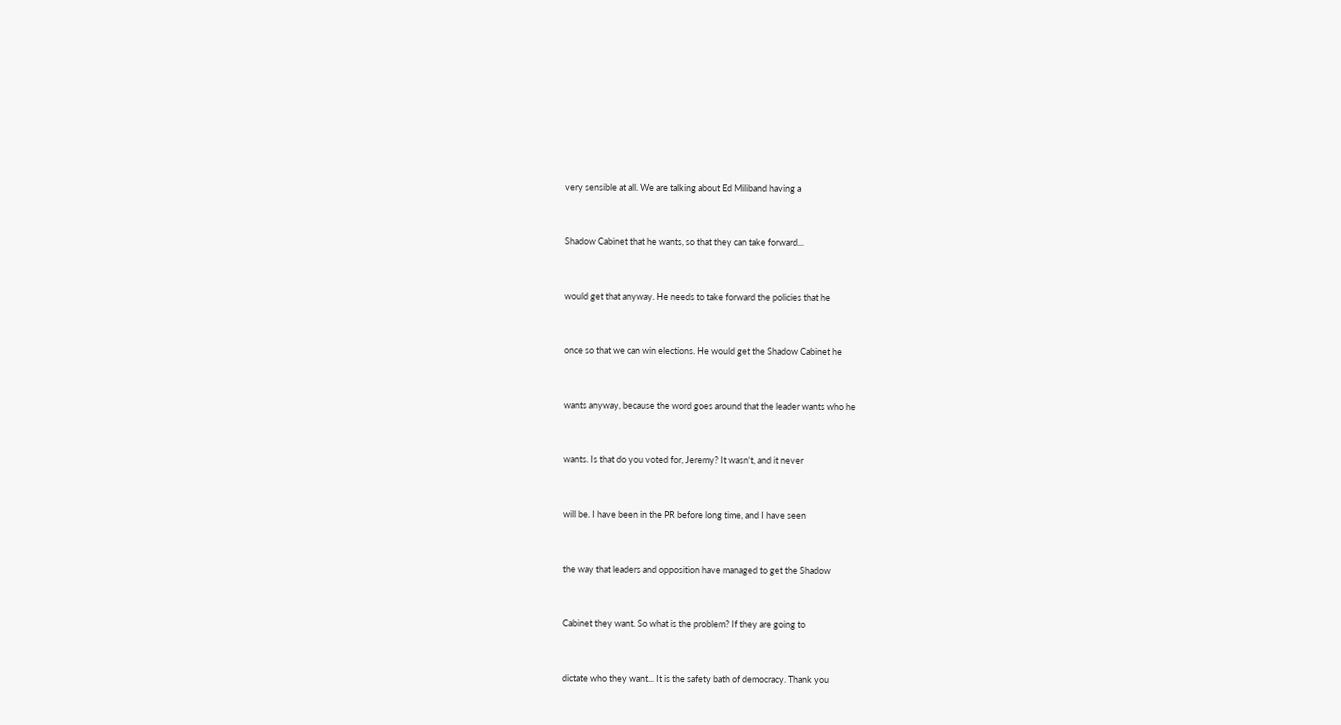very sensible at all. We are talking about Ed Miliband having a


Shadow Cabinet that he wants, so that they can take forward...


would get that anyway. He needs to take forward the policies that he


once so that we can win elections. He would get the Shadow Cabinet he


wants anyway, because the word goes around that the leader wants who he


wants. Is that do you voted for, Jeremy? It wasn't, and it never


will be. I have been in the PR before long time, and I have seen


the way that leaders and opposition have managed to get the Shadow


Cabinet they want. So what is the problem? If they are going to


dictate who they want... It is the safety bath of democracy. Thank you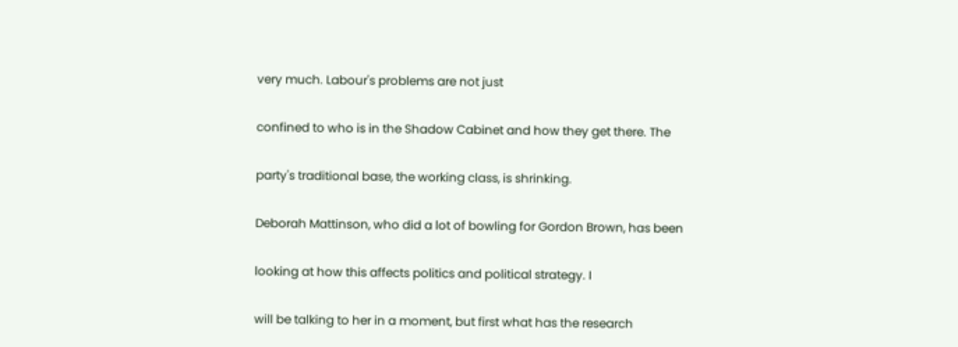very much. Labour's problems are not just


confined to who is in the Shadow Cabinet and how they get there. The


party's traditional base, the working class, is shrinking.


Deborah Mattinson, who did a lot of bowling for Gordon Brown, has been


looking at how this affects politics and political strategy. I


will be talking to her in a moment, but first what has the research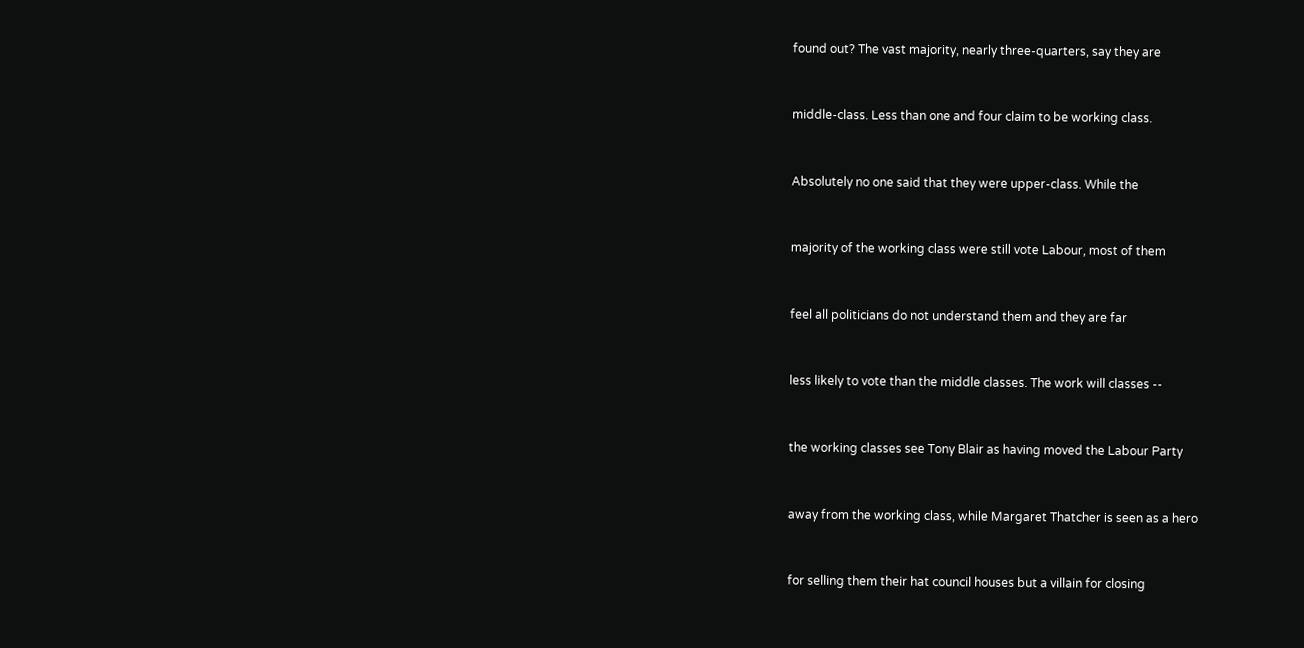found out? The vast majority, nearly three-quarters, say they are


middle-class. Less than one and four claim to be working class.


Absolutely no one said that they were upper-class. While the


majority of the working class were still vote Labour, most of them


feel all politicians do not understand them and they are far


less likely to vote than the middle classes. The work will classes --


the working classes see Tony Blair as having moved the Labour Party


away from the working class, while Margaret Thatcher is seen as a hero


for selling them their hat council houses but a villain for closing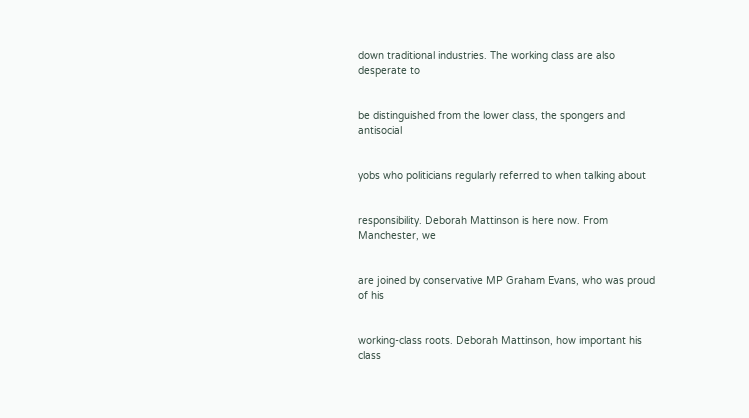down traditional industries. The working class are also desperate to


be distinguished from the lower class, the spongers and antisocial


yobs who politicians regularly referred to when talking about


responsibility. Deborah Mattinson is here now. From Manchester, we


are joined by conservative MP Graham Evans, who was proud of his


working-class roots. Deborah Mattinson, how important his class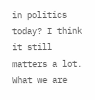in politics today? I think it still matters a lot. What we are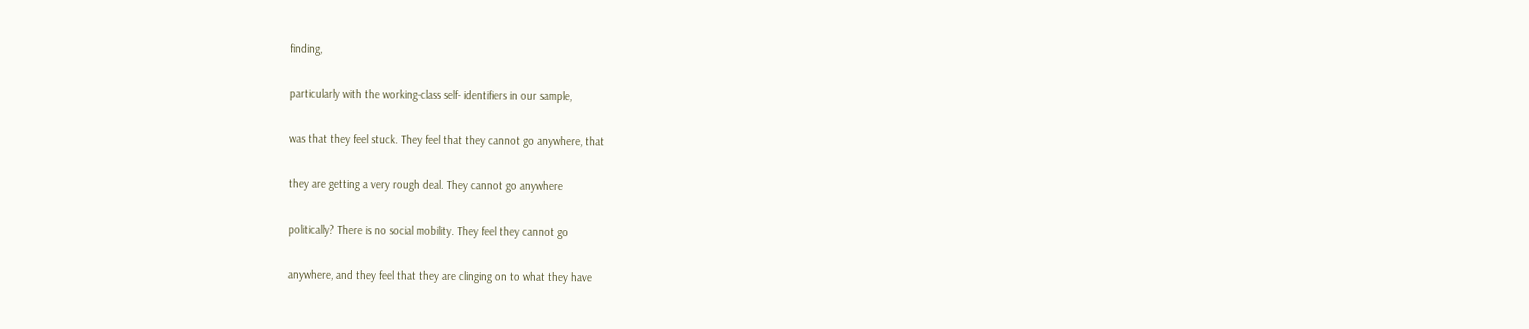finding,


particularly with the working-class self- identifiers in our sample,


was that they feel stuck. They feel that they cannot go anywhere, that


they are getting a very rough deal. They cannot go anywhere


politically? There is no social mobility. They feel they cannot go


anywhere, and they feel that they are clinging on to what they have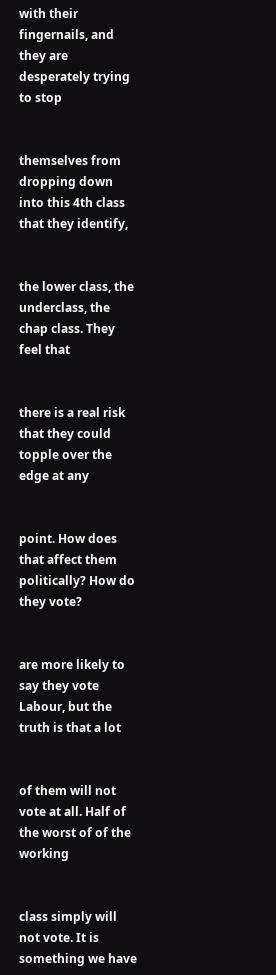with their fingernails, and they are desperately trying to stop


themselves from dropping down into this 4th class that they identify,


the lower class, the underclass, the chap class. They feel that


there is a real risk that they could topple over the edge at any


point. How does that affect them politically? How do they vote?


are more likely to say they vote Labour, but the truth is that a lot


of them will not vote at all. Half of the worst of of the working


class simply will not vote. It is something we have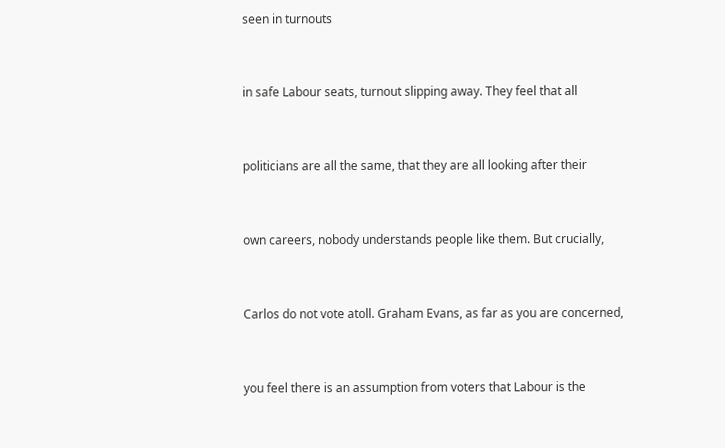seen in turnouts


in safe Labour seats, turnout slipping away. They feel that all


politicians are all the same, that they are all looking after their


own careers, nobody understands people like them. But crucially,


Carlos do not vote atoll. Graham Evans, as far as you are concerned,


you feel there is an assumption from voters that Labour is the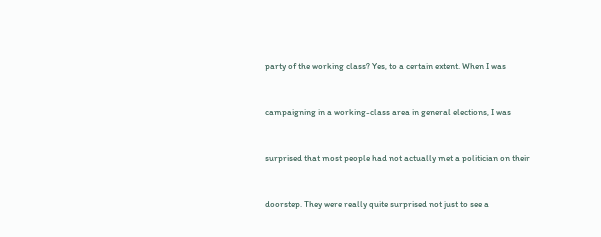party of the working class? Yes, to a certain extent. When I was


campaigning in a working-class area in general elections, I was


surprised that most people had not actually met a politician on their


doorstep. They were really quite surprised not just to see a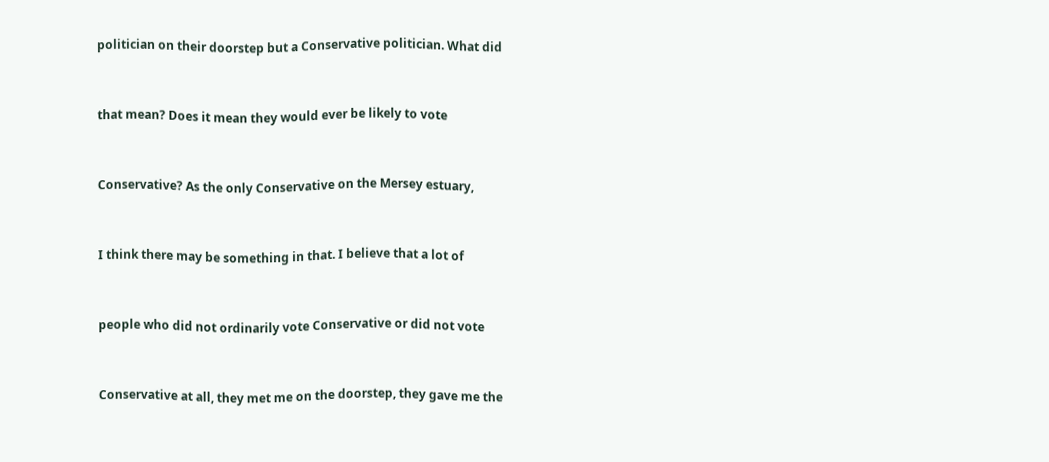politician on their doorstep but a Conservative politician. What did


that mean? Does it mean they would ever be likely to vote


Conservative? As the only Conservative on the Mersey estuary,


I think there may be something in that. I believe that a lot of


people who did not ordinarily vote Conservative or did not vote


Conservative at all, they met me on the doorstep, they gave me the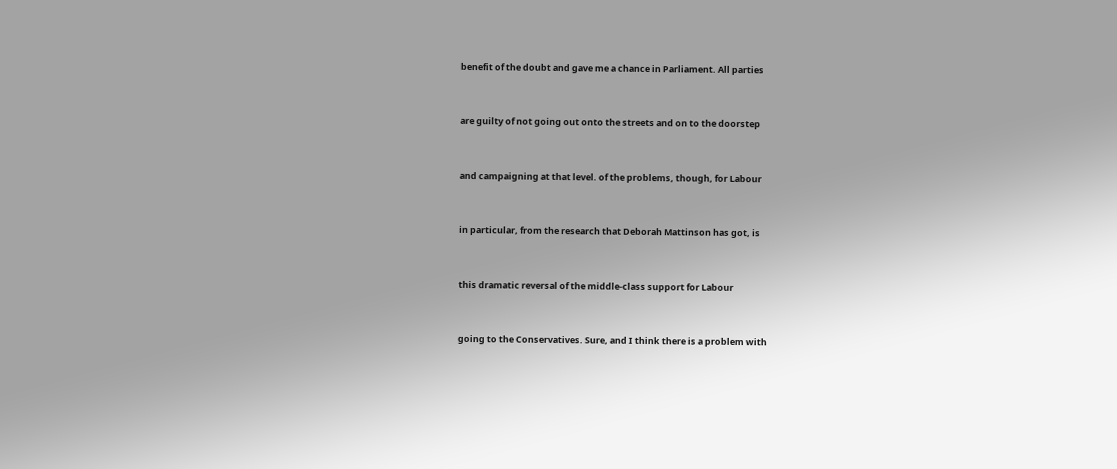benefit of the doubt and gave me a chance in Parliament. All parties


are guilty of not going out onto the streets and on to the doorstep


and campaigning at that level. of the problems, though, for Labour


in particular, from the research that Deborah Mattinson has got, is


this dramatic reversal of the middle-class support for Labour


going to the Conservatives. Sure, and I think there is a problem with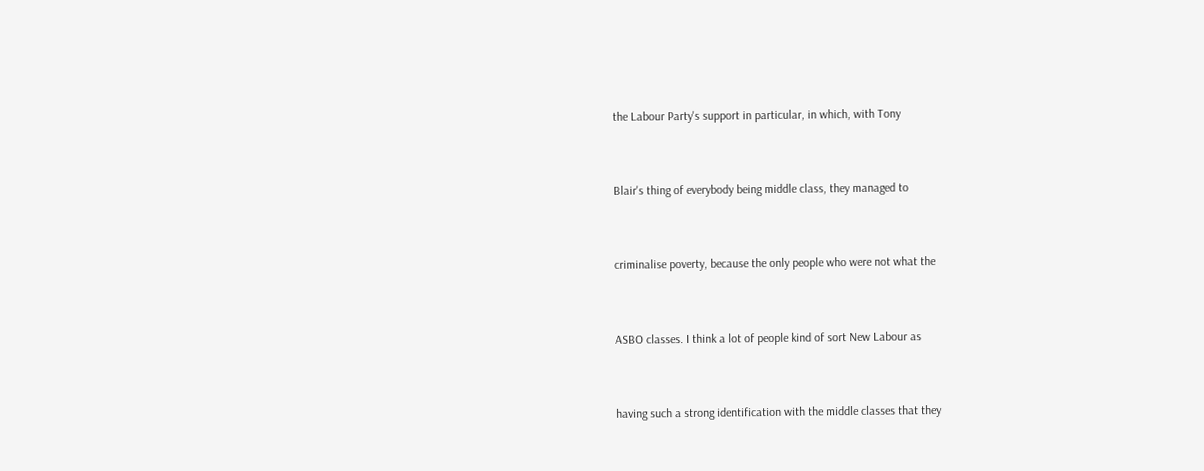the Labour Party's support in particular, in which, with Tony


Blair's thing of everybody being middle class, they managed to


criminalise poverty, because the only people who were not what the


ASBO classes. I think a lot of people kind of sort New Labour as


having such a strong identification with the middle classes that they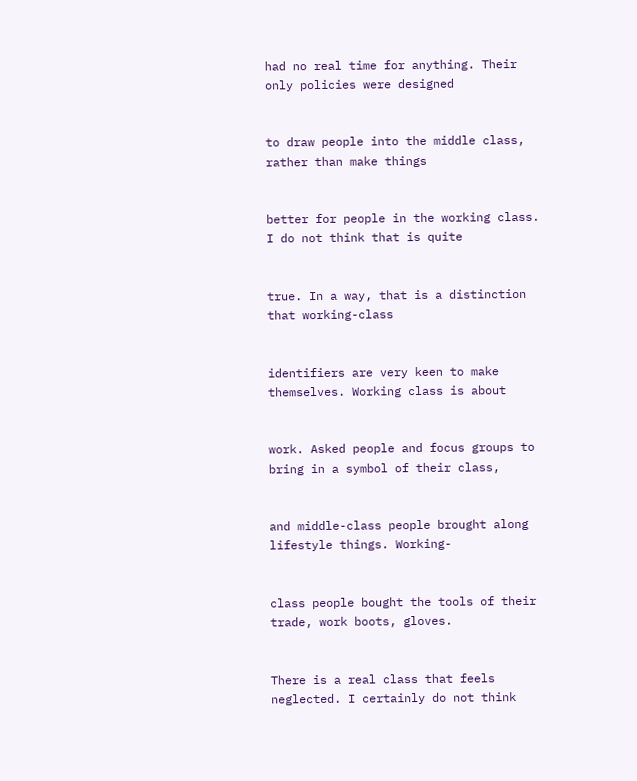had no real time for anything. Their only policies were designed


to draw people into the middle class, rather than make things


better for people in the working class. I do not think that is quite


true. In a way, that is a distinction that working-class


identifiers are very keen to make themselves. Working class is about


work. Asked people and focus groups to bring in a symbol of their class,


and middle-class people brought along lifestyle things. Working-


class people bought the tools of their trade, work boots, gloves.


There is a real class that feels neglected. I certainly do not think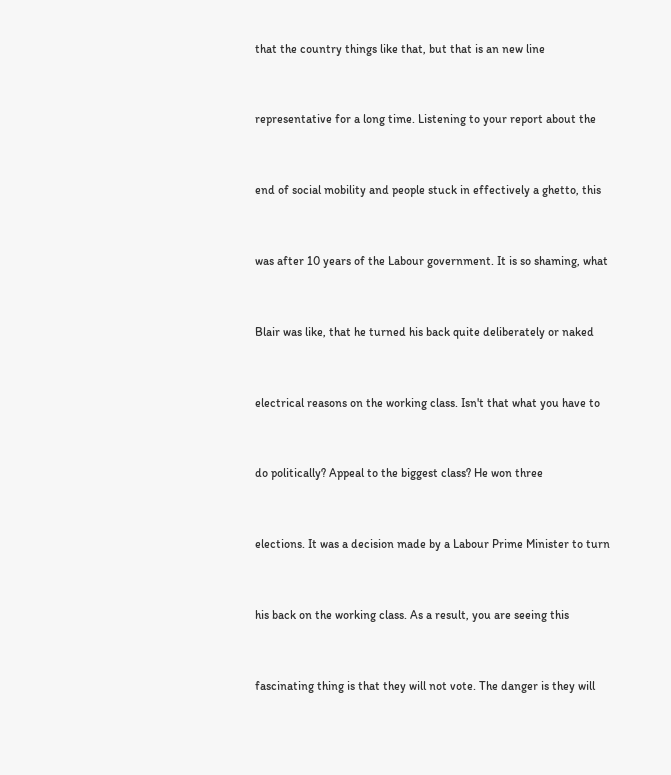that the country things like that, but that is an new line


representative for a long time. Listening to your report about the


end of social mobility and people stuck in effectively a ghetto, this


was after 10 years of the Labour government. It is so shaming, what


Blair was like, that he turned his back quite deliberately or naked


electrical reasons on the working class. Isn't that what you have to


do politically? Appeal to the biggest class? He won three


elections. It was a decision made by a Labour Prime Minister to turn


his back on the working class. As a result, you are seeing this


fascinating thing is that they will not vote. The danger is they will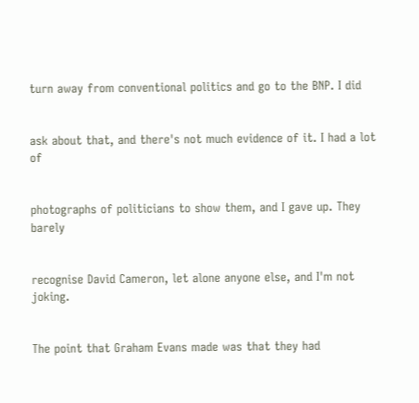turn away from conventional politics and go to the BNP. I did


ask about that, and there's not much evidence of it. I had a lot of


photographs of politicians to show them, and I gave up. They barely


recognise David Cameron, let alone anyone else, and I'm not joking.


The point that Graham Evans made was that they had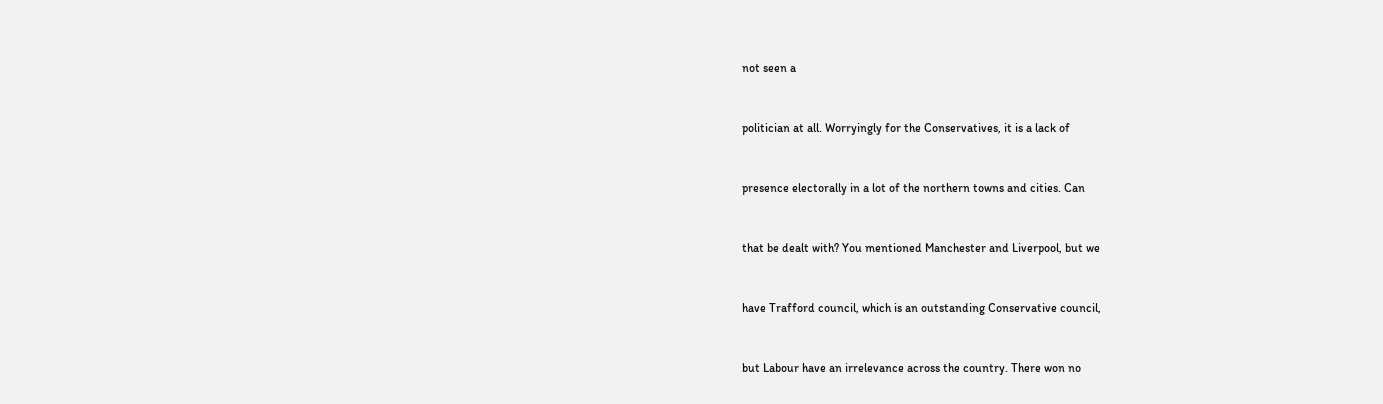not seen a


politician at all. Worryingly for the Conservatives, it is a lack of


presence electorally in a lot of the northern towns and cities. Can


that be dealt with? You mentioned Manchester and Liverpool, but we


have Trafford council, which is an outstanding Conservative council,


but Labour have an irrelevance across the country. There won no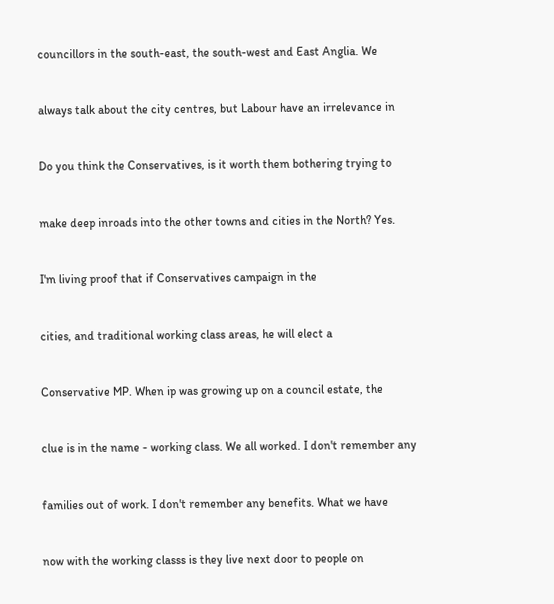councillors in the south-east, the south-west and East Anglia. We


always talk about the city centres, but Labour have an irrelevance in


Do you think the Conservatives, is it worth them bothering trying to


make deep inroads into the other towns and cities in the North? Yes.


I'm living proof that if Conservatives campaign in the


cities, and traditional working class areas, he will elect a


Conservative MP. When ip was growing up on a council estate, the


clue is in the name - working class. We all worked. I don't remember any


families out of work. I don't remember any benefits. What we have


now with the working classs is they live next door to people on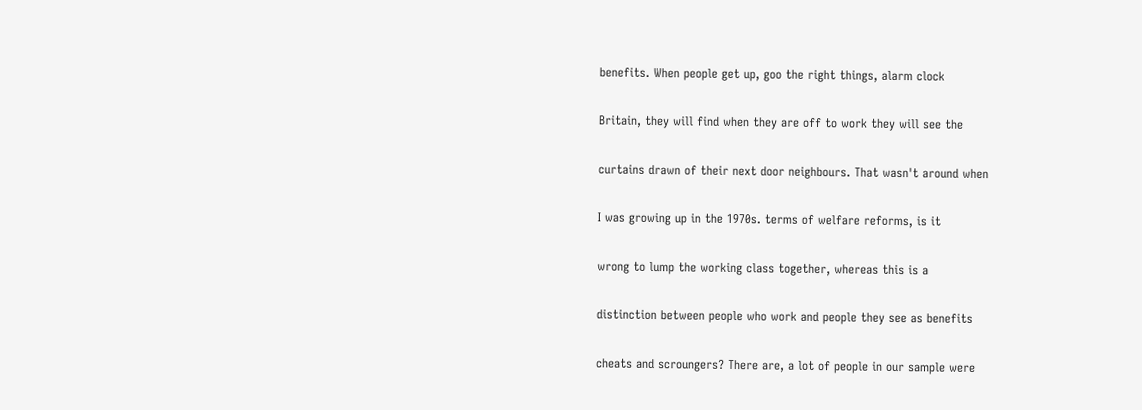benefits. When people get up, goo the right things, alarm clock


Britain, they will find when they are off to work they will see the


curtains drawn of their next door neighbours. That wasn't around when


I was growing up in the 1970s. terms of welfare reforms, is it


wrong to lump the working class together, whereas this is a


distinction between people who work and people they see as benefits


cheats and scroungers? There are, a lot of people in our sample were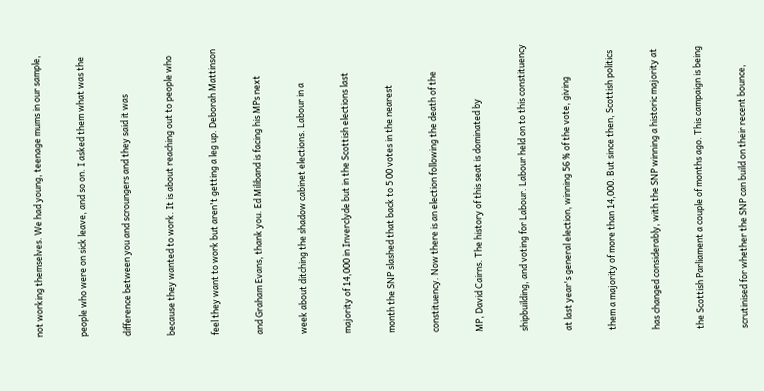not working themselves. We had young, teenage mums in our sample,


people who were on sick leave, and so on. I asked them what was the


difference between you and scroungers and they said it was


because they wanted to work. It is about reaching out to people who


feel they want to work but aren't getting a leg up. Deborah Mattinson


and Graham Evans, thank you. Ed Miliband is facing his MPs next


week about ditching the shadow cabinet elections. Labour in a


majority of 14,000 in Inverclyde but in the Scottish elections last


month the SNP slashed that back to 5 00 votes in the nearest


constituency. Now there is an election following the death of the


MP, David Cairns. The history of this seat is dominated by


shipbuilding, and voting for Labour. Labour held on to this constituency


at last year's general election, winning 56 % of the vote, giving


them a majority of more than 14,000. But since then, Scottish politics


has changed considerably, with the SNP winning a historic majority at


the Scottish Parliament a couple of months ago. This campaign is being


scrutinised for whether the SNP can build on their recent bounce,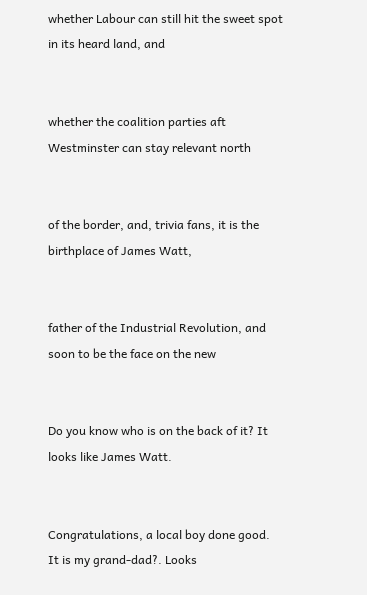whether Labour can still hit the sweet spot in its heard land, and


whether the coalition parties aft Westminster can stay relevant north


of the border, and, trivia fans, it is the birthplace of James Watt,


father of the Industrial Revolution, and soon to be the face on the new


Do you know who is on the back of it? It looks like James Watt.


Congratulations, a local boy done good. It is my grand-dad?. Looks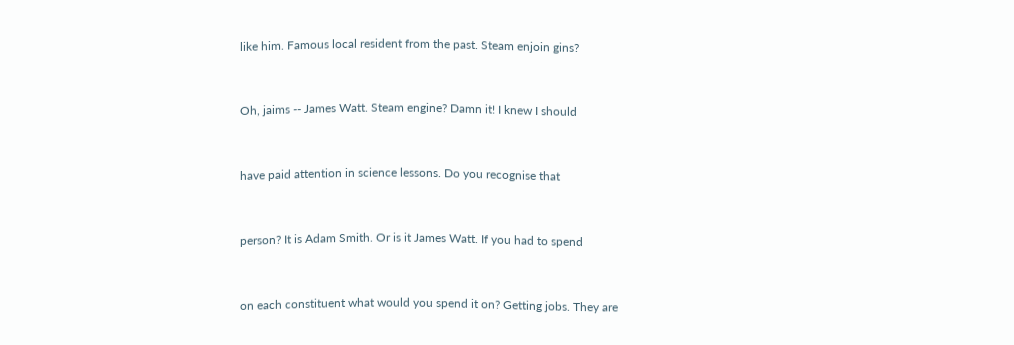like him. Famous local resident from the past. Steam enjoin gins?


Oh, jaims -- James Watt. Steam engine? Damn it! I knew I should


have paid attention in science lessons. Do you recognise that


person? It is Adam Smith. Or is it James Watt. If you had to spend


on each constituent what would you spend it on? Getting jobs. They are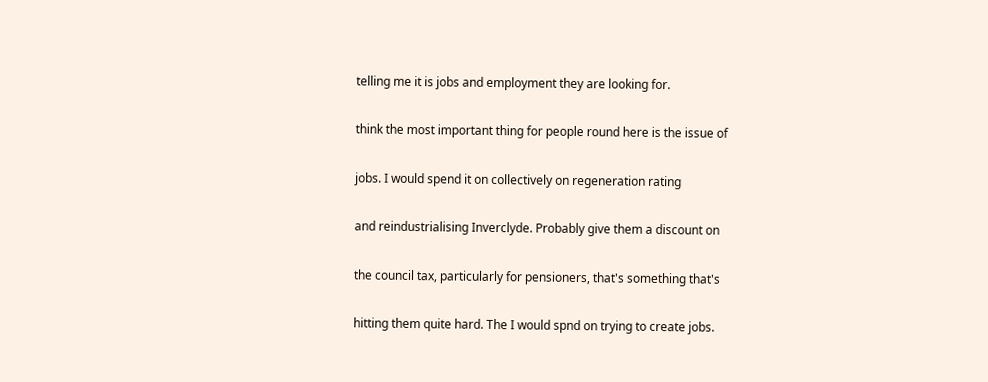telling me it is jobs and employment they are looking for.


think the most important thing for people round here is the issue of


jobs. I would spend it on collectively on regeneration rating


and reindustrialising Inverclyde. Probably give them a discount on


the council tax, particularly for pensioners, that's something that's


hitting them quite hard. The I would spnd on trying to create jobs.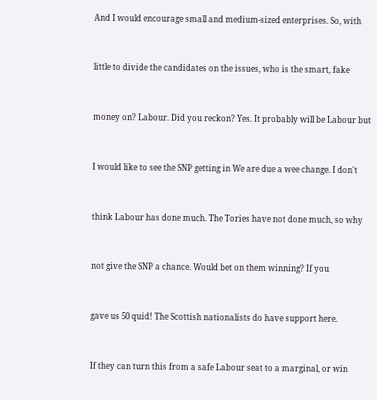And I would encourage small and medium-sized enterprises. So, with


little to divide the candidates on the issues, who is the smart, fake


money on? Labour. Did you reckon? Yes. It probably will be Labour but


I would like to see the SNP getting in We are due a wee change. I don't


think Labour has done much. The Tories have not done much, so why


not give the SNP a chance. Would bet on them winning? If you


gave us 50 quid! The Scottish nationalists do have support here.


If they can turn this from a safe Labour seat to a marginal, or win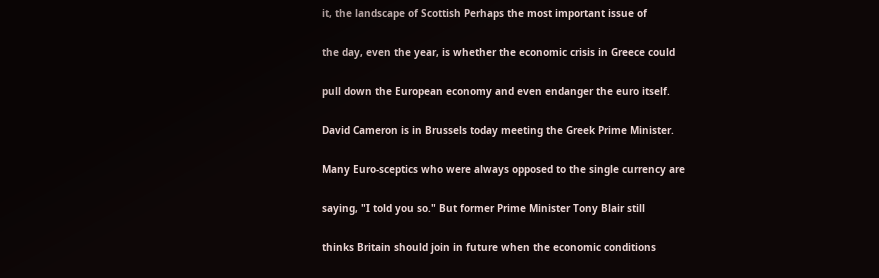it, the landscape of Scottish Perhaps the most important issue of


the day, even the year, is whether the economic crisis in Greece could


pull down the European economy and even endanger the euro itself.


David Cameron is in Brussels today meeting the Greek Prime Minister.


Many Euro-sceptics who were always opposed to the single currency are


saying, "I told you so." But former Prime Minister Tony Blair still


thinks Britain should join in future when the economic conditions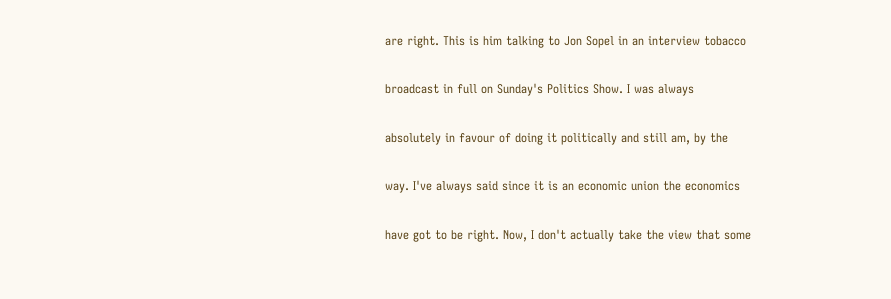are right. This is him talking to Jon Sopel in an interview tobacco


broadcast in full on Sunday's Politics Show. I was always


absolutely in favour of doing it politically and still am, by the


way. I've always said since it is an economic union the economics


have got to be right. Now, I don't actually take the view that some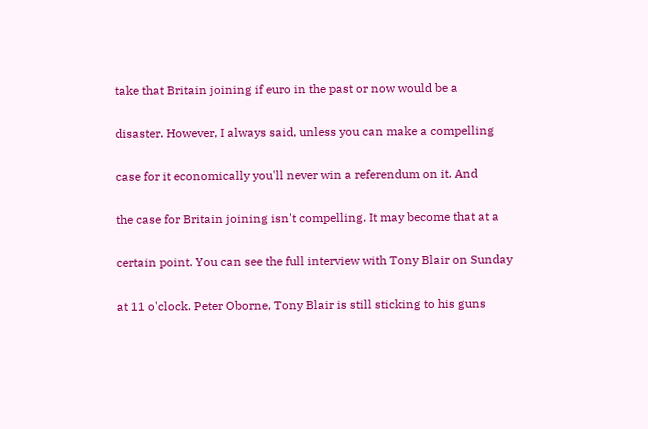take that Britain joining if euro in the past or now would be a


disaster. However, I always said, unless you can make a compelling


case for it economically you'll never win a referendum on it. And


the case for Britain joining isn't compelling. It may become that at a


certain point. You can see the full interview with Tony Blair on Sunday


at 11 o'clock. Peter Oborne, Tony Blair is still sticking to his guns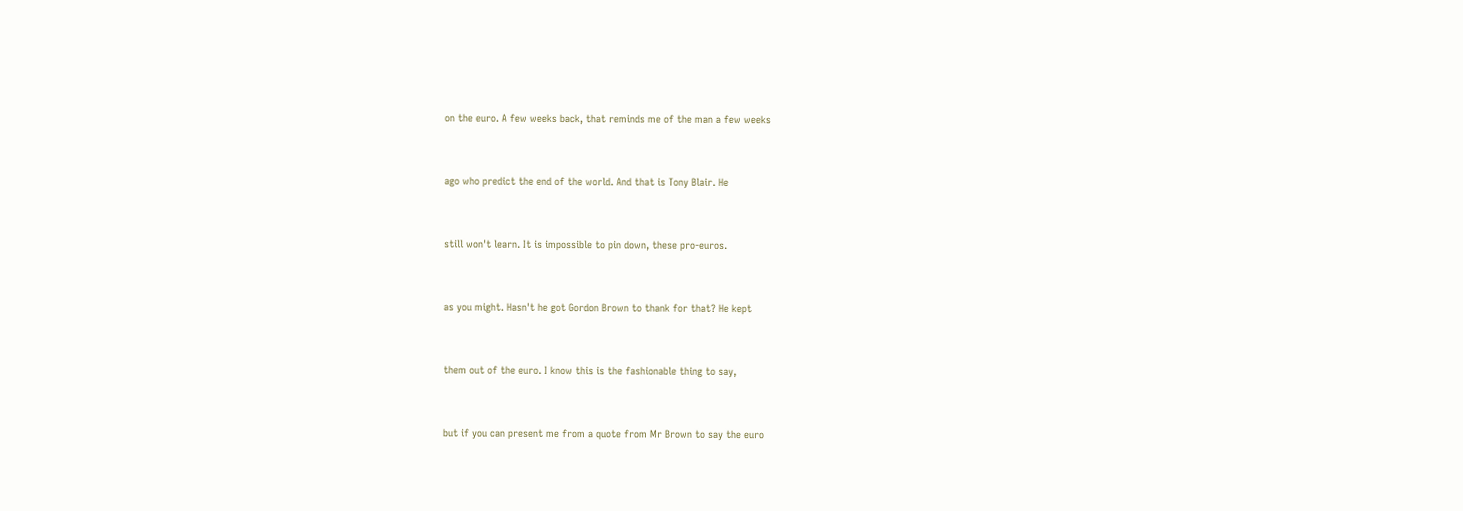on the euro. A few weeks back, that reminds me of the man a few weeks


ago who predict the end of the world. And that is Tony Blair. He


still won't learn. It is impossible to pin down, these pro-euros.


as you might. Hasn't he got Gordon Brown to thank for that? He kept


them out of the euro. I know this is the fashionable thing to say,


but if you can present me from a quote from Mr Brown to say the euro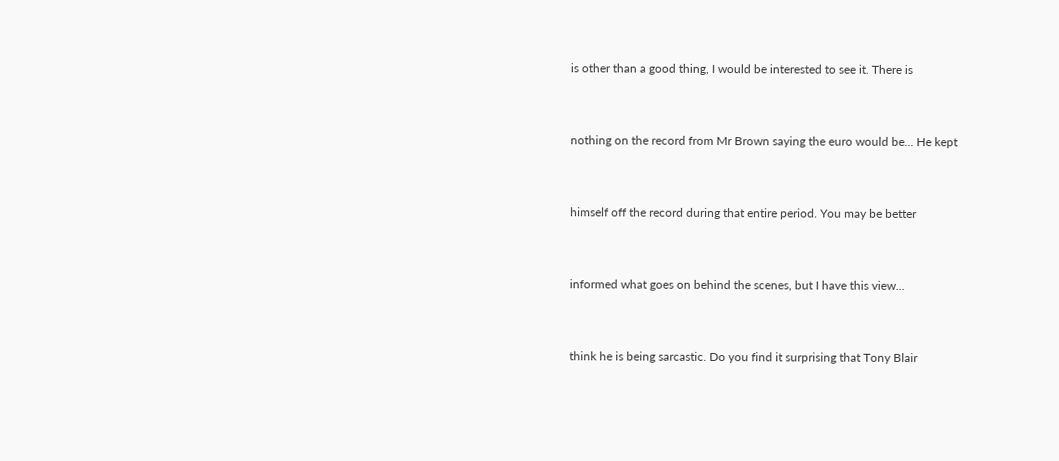is other than a good thing, I would be interested to see it. There is


nothing on the record from Mr Brown saying the euro would be... He kept


himself off the record during that entire period. You may be better


informed what goes on behind the scenes, but I have this view...


think he is being sarcastic. Do you find it surprising that Tony Blair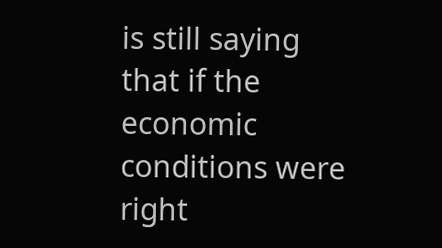is still saying that if the economic conditions were right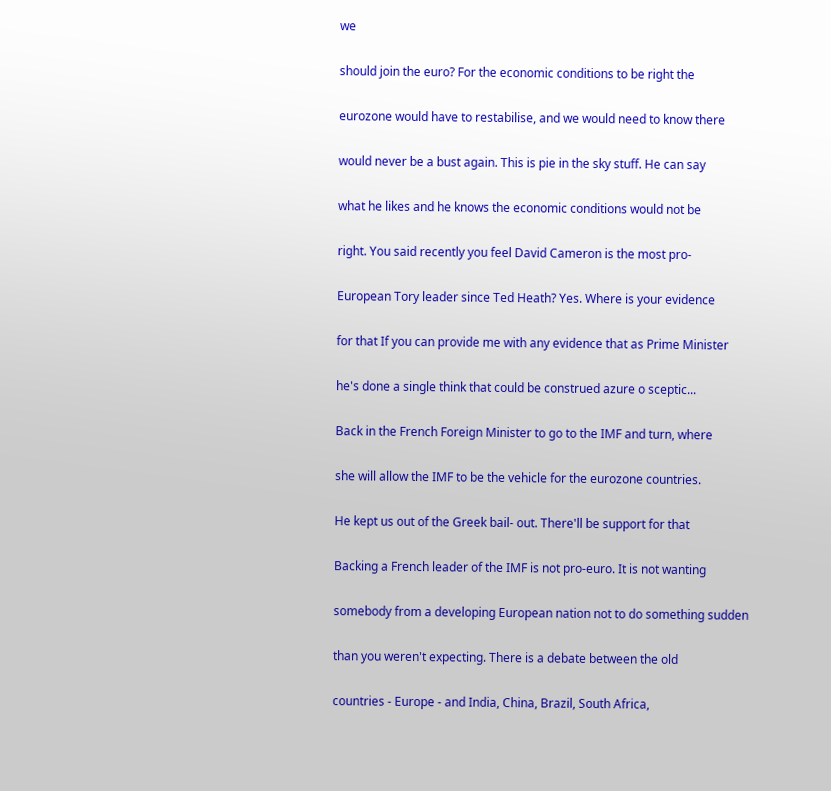we


should join the euro? For the economic conditions to be right the


eurozone would have to restabilise, and we would need to know there


would never be a bust again. This is pie in the sky stuff. He can say


what he likes and he knows the economic conditions would not be


right. You said recently you feel David Cameron is the most pro-


European Tory leader since Ted Heath? Yes. Where is your evidence


for that If you can provide me with any evidence that as Prime Minister


he's done a single think that could be construed azure o sceptic...


Back in the French Foreign Minister to go to the IMF and turn, where


she will allow the IMF to be the vehicle for the eurozone countries.


He kept us out of the Greek bail- out. There'll be support for that


Backing a French leader of the IMF is not pro-euro. It is not wanting


somebody from a developing European nation not to do something sudden


than you weren't expecting. There is a debate between the old


countries - Europe - and India, China, Brazil, South Africa,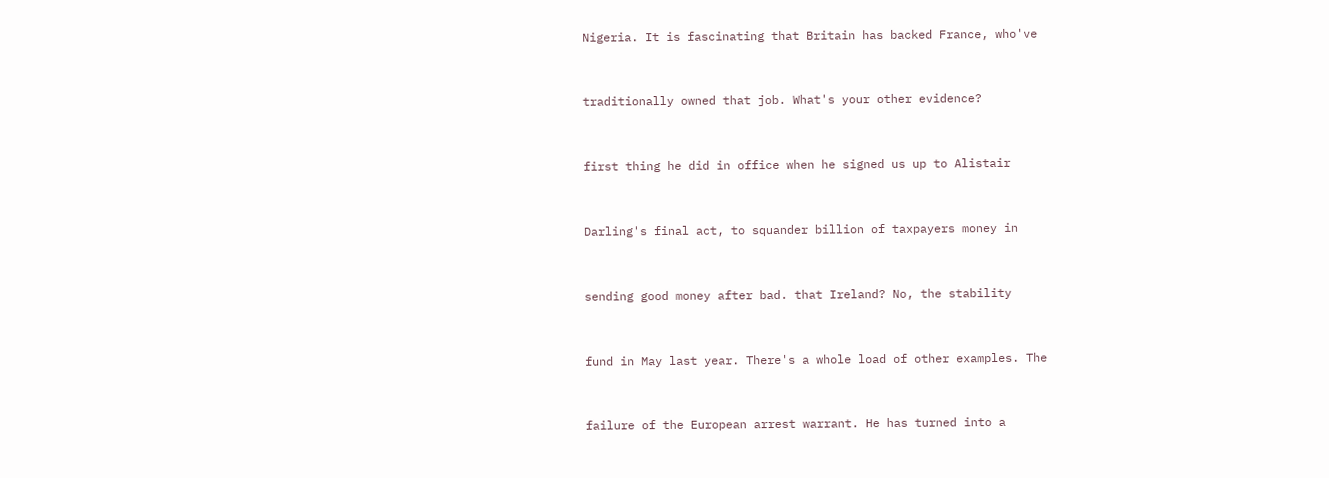Nigeria. It is fascinating that Britain has backed France, who've


traditionally owned that job. What's your other evidence?


first thing he did in office when he signed us up to Alistair


Darling's final act, to squander billion of taxpayers money in


sending good money after bad. that Ireland? No, the stability


fund in May last year. There's a whole load of other examples. The


failure of the European arrest warrant. He has turned into a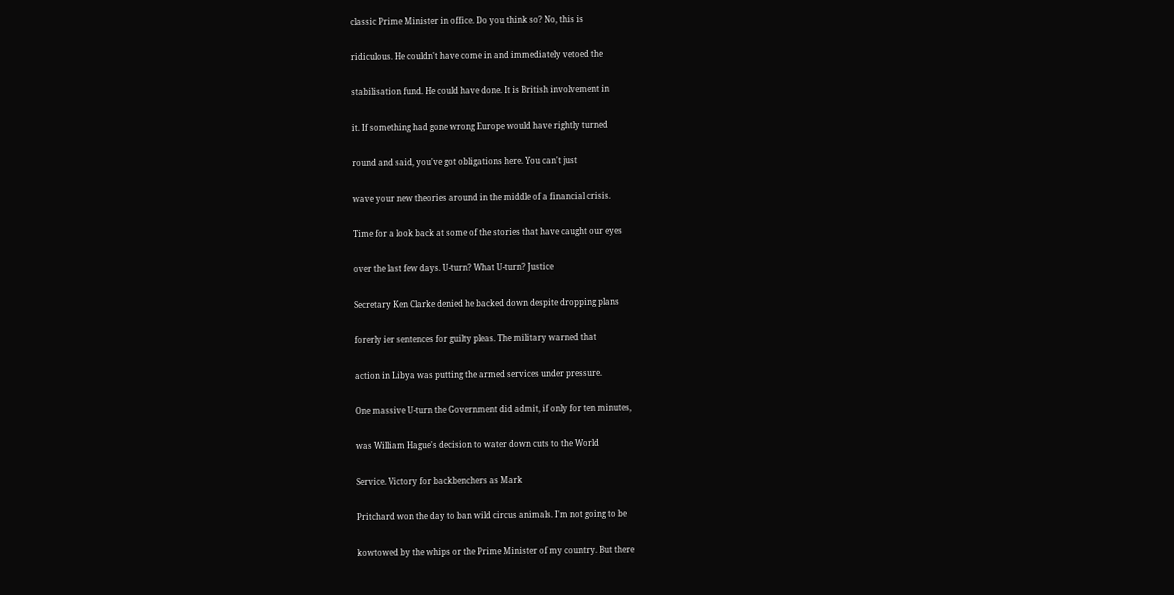classic Prime Minister in office. Do you think so? No, this is


ridiculous. He couldn't have come in and immediately vetoed the


stabilisation fund. He could have done. It is British involvement in


it. If something had gone wrong Europe would have rightly turned


round and said, you've got obligations here. You can't just


wave your new theories around in the middle of a financial crisis.


Time for a look back at some of the stories that have caught our eyes


over the last few days. U-turn? What U-turn? Justice


Secretary Ken Clarke denied he backed down despite dropping plans


forerly ier sentences for guilty pleas. The military warned that


action in Libya was putting the armed services under pressure.


One massive U-turn the Government did admit, if only for ten minutes,


was William Hague's decision to water down cuts to the World


Service. Victory for backbenchers as Mark


Pritchard won the day to ban wild circus animals. I'm not going to be


kowtowed by the whips or the Prime Minister of my country. But there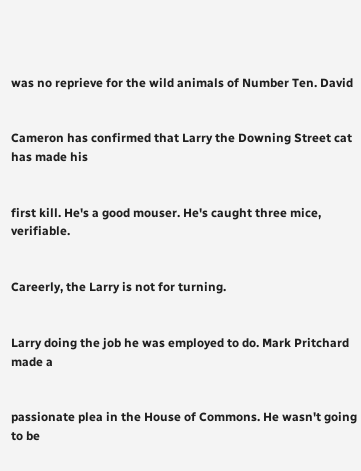was no reprieve for the wild animals of Number Ten. David


Cameron has confirmed that Larry the Downing Street cat has made his


first kill. He's a good mouser. He's caught three mice, verifiable.


Careerly, the Larry is not for turning.


Larry doing the job he was employed to do. Mark Pritchard made a


passionate plea in the House of Commons. He wasn't going to be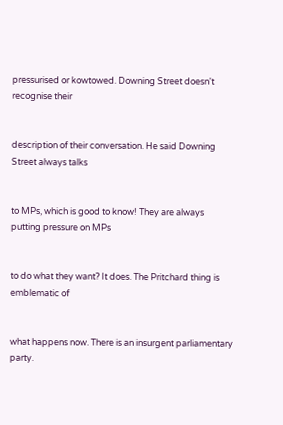pressurised or kowtowed. Downing Street doesn't recognise their


description of their conversation. He said Downing Street always talks


to MPs, which is good to know! They are always putting pressure on MPs


to do what they want? It does. The Pritchard thing is emblematic of


what happens now. There is an insurgent parliamentary party.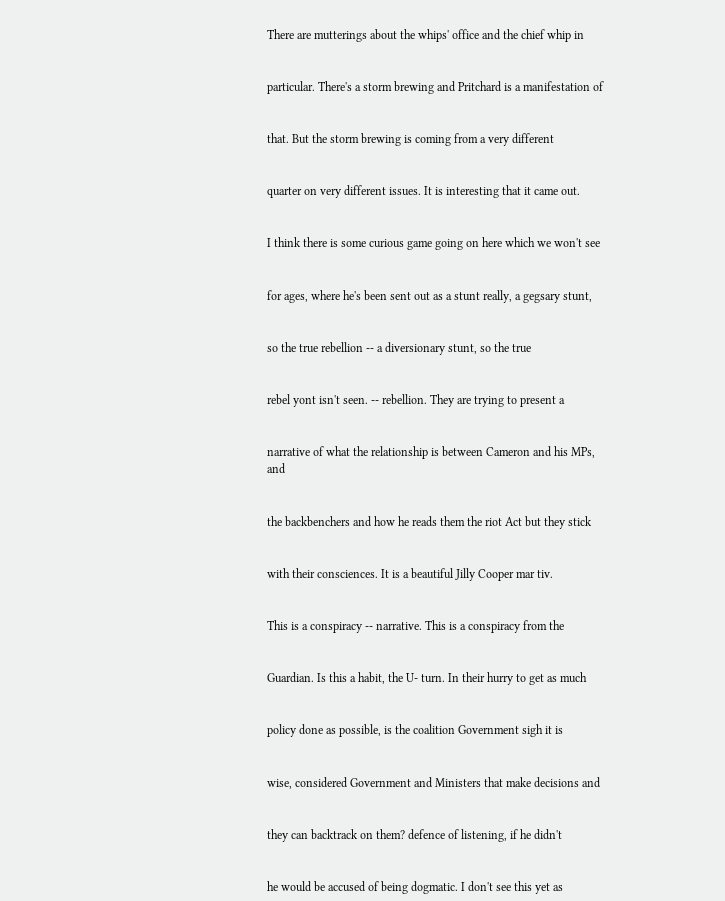There are mutterings about the whips' office and the chief whip in


particular. There's a storm brewing and Pritchard is a manifestation of


that. But the storm brewing is coming from a very different


quarter on very different issues. It is interesting that it came out.


I think there is some curious game going on here which we won't see


for ages, where he's been sent out as a stunt really, a gegsary stunt,


so the true rebellion -- a diversionary stunt, so the true


rebel yont isn't seen. -- rebellion. They are trying to present a


narrative of what the relationship is between Cameron and his MPs, and


the backbenchers and how he reads them the riot Act but they stick


with their consciences. It is a beautiful Jilly Cooper mar tiv.


This is a conspiracy -- narrative. This is a conspiracy from the


Guardian. Is this a habit, the U- turn. In their hurry to get as much


policy done as possible, is the coalition Government sigh it is


wise, considered Government and Ministers that make decisions and


they can backtrack on them? defence of listening, if he didn't


he would be accused of being dogmatic. I don't see this yet as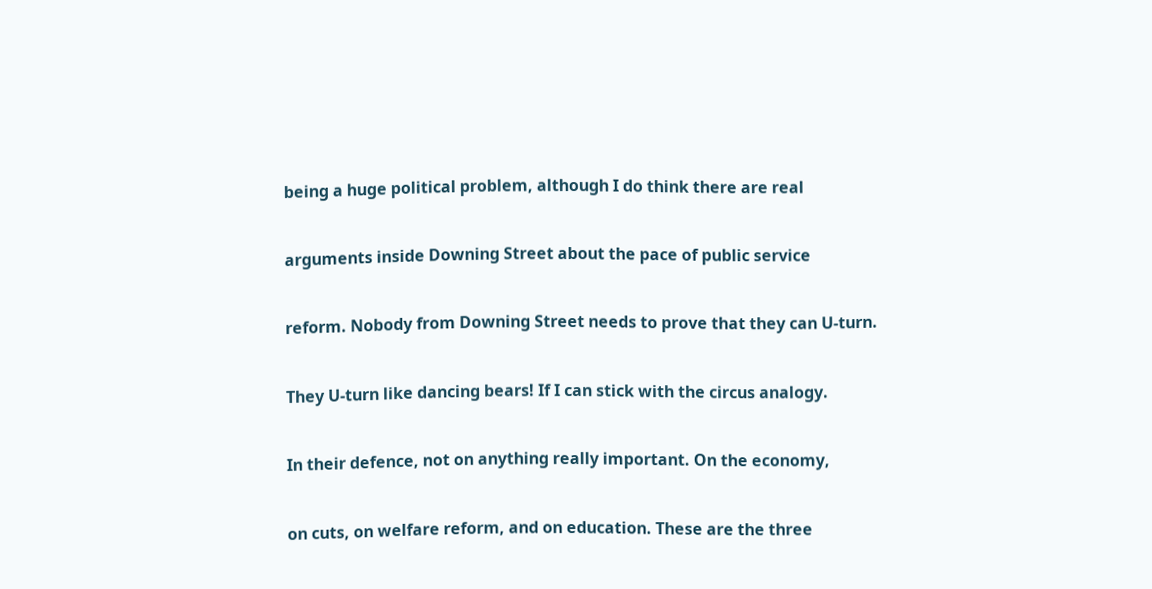being a huge political problem, although I do think there are real


arguments inside Downing Street about the pace of public service


reform. Nobody from Downing Street needs to prove that they can U-turn.


They U-turn like dancing bears! If I can stick with the circus analogy.


In their defence, not on anything really important. On the economy,


on cuts, on welfare reform, and on education. These are the three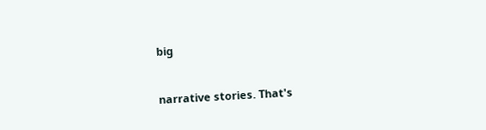big


narrative stories. That's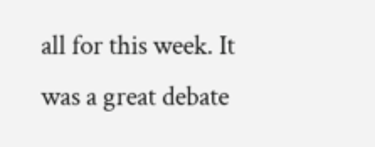all for this week. It was a great debate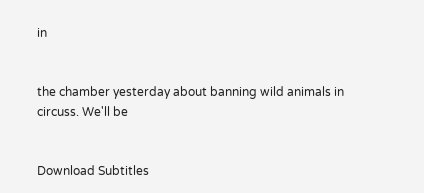in


the chamber yesterday about banning wild animals in circuss. We'll be


Download Subtitles